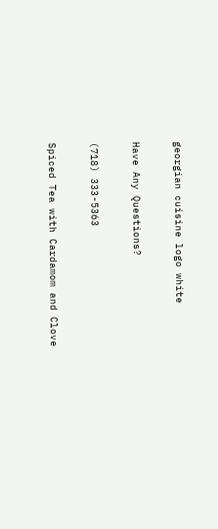georgian cuisine logo white

Have Any Questions?

(718) 333-5363

Spiced Tea with Cardamom and Clove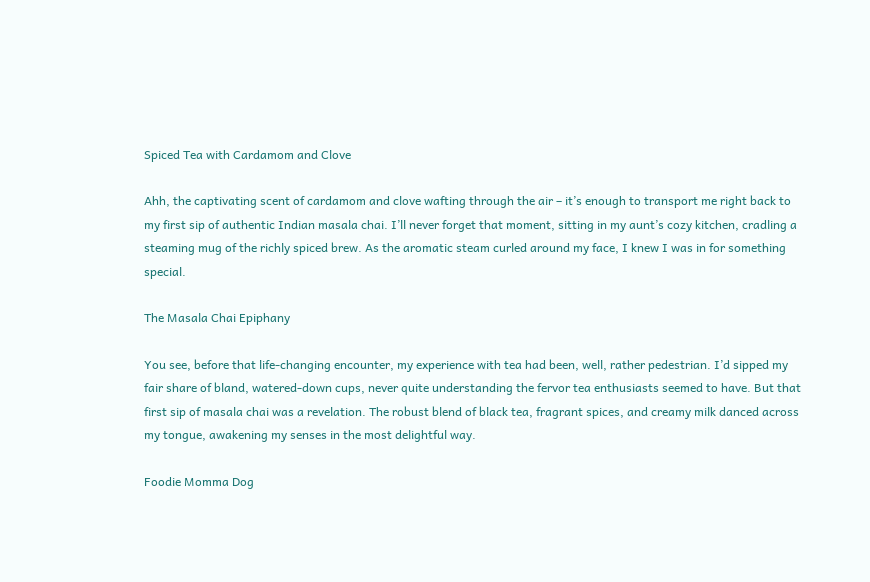Spiced Tea with Cardamom and Clove

Ahh, the captivating scent of cardamom and clove wafting through the air – it’s enough to transport me right back to my first sip of authentic Indian masala chai. I’ll never forget that moment, sitting in my aunt’s cozy kitchen, cradling a steaming mug of the richly spiced brew. As the aromatic steam curled around my face, I knew I was in for something special.

The Masala Chai Epiphany

You see, before that life-changing encounter, my experience with tea had been, well, rather pedestrian. I’d sipped my fair share of bland, watered-down cups, never quite understanding the fervor tea enthusiasts seemed to have. But that first sip of masala chai was a revelation. The robust blend of black tea, fragrant spices, and creamy milk danced across my tongue, awakening my senses in the most delightful way.

Foodie Momma Dog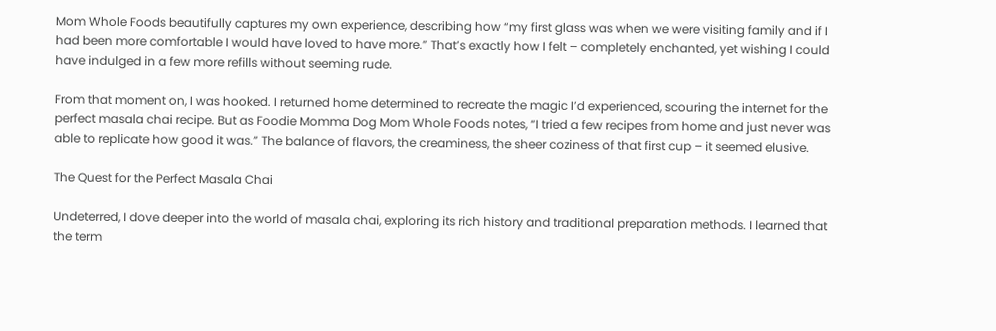Mom Whole Foods beautifully captures my own experience, describing how “my first glass was when we were visiting family and if I had been more comfortable I would have loved to have more.” That’s exactly how I felt – completely enchanted, yet wishing I could have indulged in a few more refills without seeming rude.

From that moment on, I was hooked. I returned home determined to recreate the magic I’d experienced, scouring the internet for the perfect masala chai recipe. But as Foodie Momma Dog Mom Whole Foods notes, “I tried a few recipes from home and just never was able to replicate how good it was.” The balance of flavors, the creaminess, the sheer coziness of that first cup – it seemed elusive.

The Quest for the Perfect Masala Chai

Undeterred, I dove deeper into the world of masala chai, exploring its rich history and traditional preparation methods. I learned that the term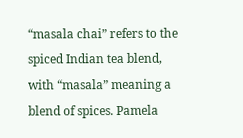“masala chai” refers to the spiced Indian tea blend, with “masala” meaning a blend of spices. Pamela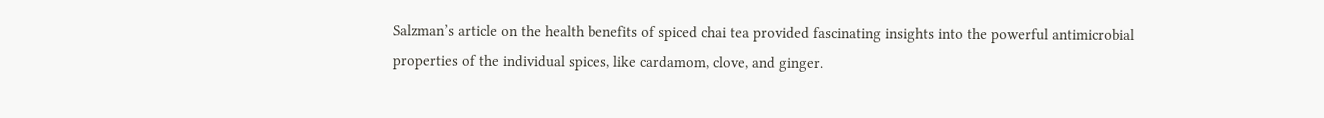Salzman’s article on the health benefits of spiced chai tea provided fascinating insights into the powerful antimicrobial properties of the individual spices, like cardamom, clove, and ginger.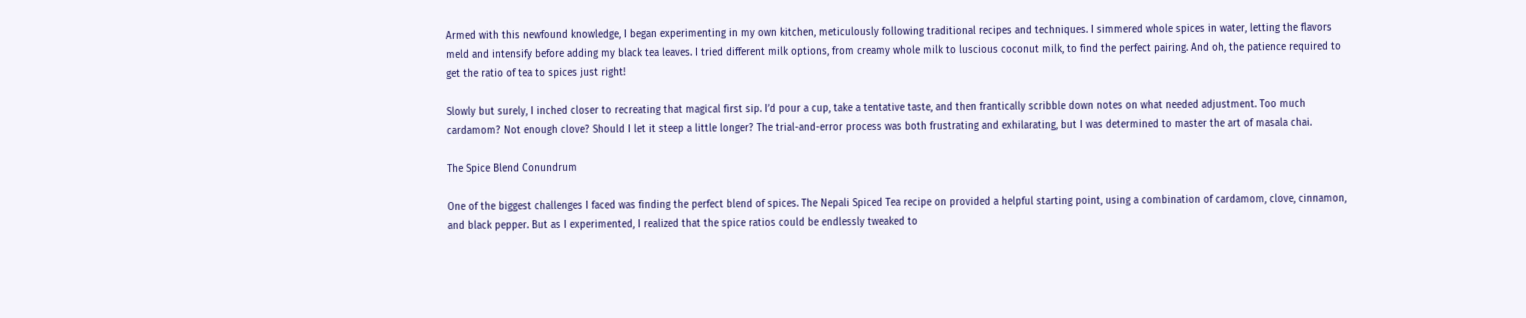Armed with this newfound knowledge, I began experimenting in my own kitchen, meticulously following traditional recipes and techniques. I simmered whole spices in water, letting the flavors meld and intensify before adding my black tea leaves. I tried different milk options, from creamy whole milk to luscious coconut milk, to find the perfect pairing. And oh, the patience required to get the ratio of tea to spices just right!

Slowly but surely, I inched closer to recreating that magical first sip. I’d pour a cup, take a tentative taste, and then frantically scribble down notes on what needed adjustment. Too much cardamom? Not enough clove? Should I let it steep a little longer? The trial-and-error process was both frustrating and exhilarating, but I was determined to master the art of masala chai.

The Spice Blend Conundrum

One of the biggest challenges I faced was finding the perfect blend of spices. The Nepali Spiced Tea recipe on provided a helpful starting point, using a combination of cardamom, clove, cinnamon, and black pepper. But as I experimented, I realized that the spice ratios could be endlessly tweaked to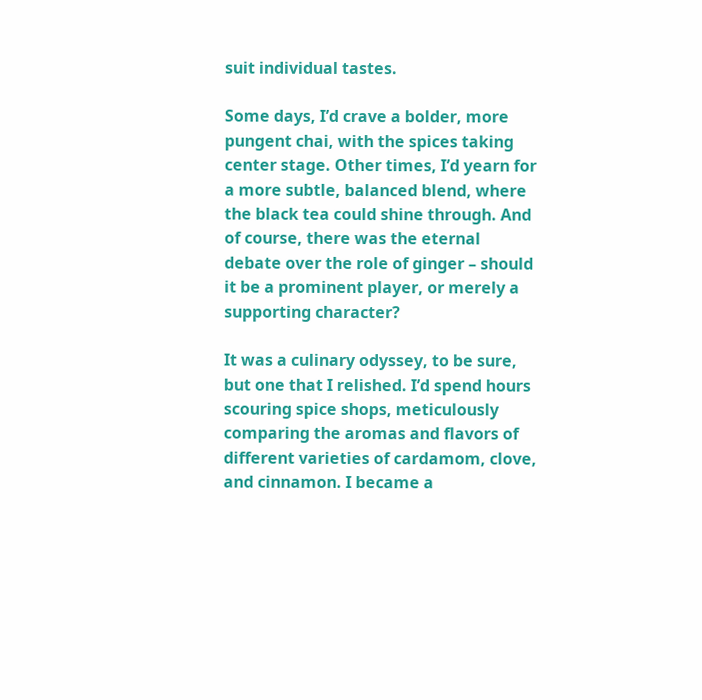suit individual tastes.

Some days, I’d crave a bolder, more pungent chai, with the spices taking center stage. Other times, I’d yearn for a more subtle, balanced blend, where the black tea could shine through. And of course, there was the eternal debate over the role of ginger – should it be a prominent player, or merely a supporting character?

It was a culinary odyssey, to be sure, but one that I relished. I’d spend hours scouring spice shops, meticulously comparing the aromas and flavors of different varieties of cardamom, clove, and cinnamon. I became a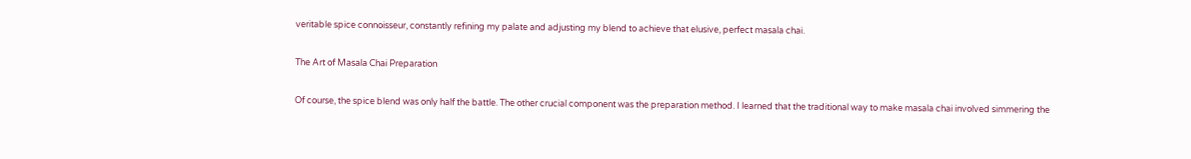veritable spice connoisseur, constantly refining my palate and adjusting my blend to achieve that elusive, perfect masala chai.

The Art of Masala Chai Preparation

Of course, the spice blend was only half the battle. The other crucial component was the preparation method. I learned that the traditional way to make masala chai involved simmering the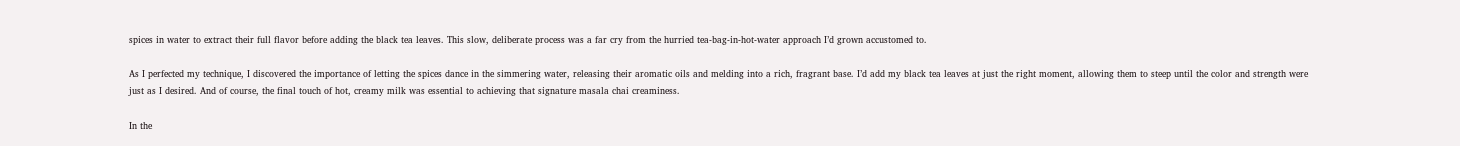spices in water to extract their full flavor before adding the black tea leaves. This slow, deliberate process was a far cry from the hurried tea-bag-in-hot-water approach I’d grown accustomed to.

As I perfected my technique, I discovered the importance of letting the spices dance in the simmering water, releasing their aromatic oils and melding into a rich, fragrant base. I’d add my black tea leaves at just the right moment, allowing them to steep until the color and strength were just as I desired. And of course, the final touch of hot, creamy milk was essential to achieving that signature masala chai creaminess.

In the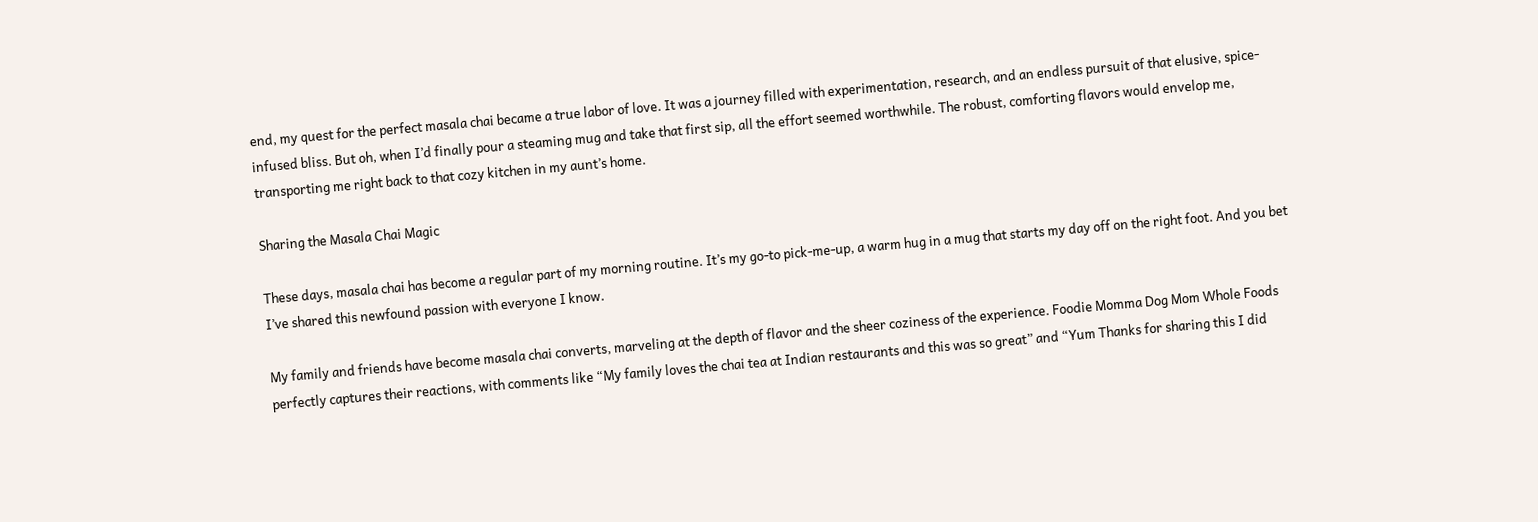end, my quest for the perfect masala chai became a true labor of love. It was a journey filled with experimentation, research, and an endless pursuit of that elusive, spice-infused bliss. But oh, when I’d finally pour a steaming mug and take that first sip, all the effort seemed worthwhile. The robust, comforting flavors would envelop me, transporting me right back to that cozy kitchen in my aunt’s home.

Sharing the Masala Chai Magic

These days, masala chai has become a regular part of my morning routine. It’s my go-to pick-me-up, a warm hug in a mug that starts my day off on the right foot. And you bet I’ve shared this newfound passion with everyone I know.

My family and friends have become masala chai converts, marveling at the depth of flavor and the sheer coziness of the experience. Foodie Momma Dog Mom Whole Foods perfectly captures their reactions, with comments like “My family loves the chai tea at Indian restaurants and this was so great” and “Yum Thanks for sharing this I did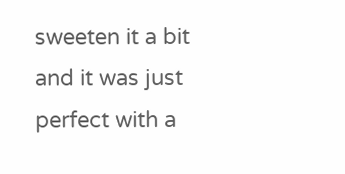sweeten it a bit and it was just perfect with a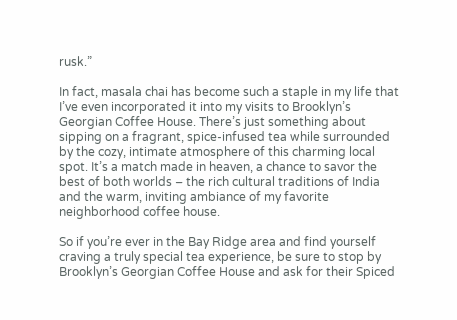rusk.”

In fact, masala chai has become such a staple in my life that I’ve even incorporated it into my visits to Brooklyn’s Georgian Coffee House. There’s just something about sipping on a fragrant, spice-infused tea while surrounded by the cozy, intimate atmosphere of this charming local spot. It’s a match made in heaven, a chance to savor the best of both worlds – the rich cultural traditions of India and the warm, inviting ambiance of my favorite neighborhood coffee house.

So if you’re ever in the Bay Ridge area and find yourself craving a truly special tea experience, be sure to stop by Brooklyn’s Georgian Coffee House and ask for their Spiced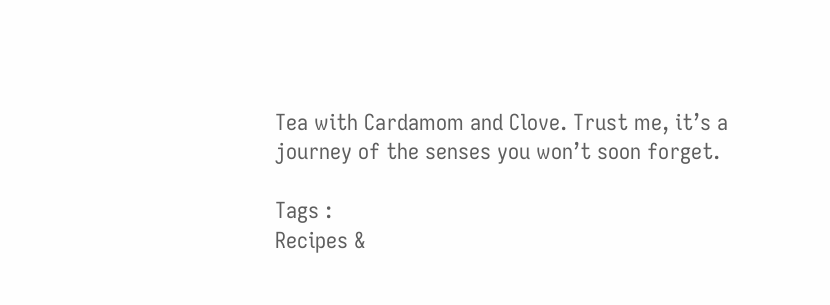Tea with Cardamom and Clove. Trust me, it’s a journey of the senses you won’t soon forget.

Tags :
Recipes &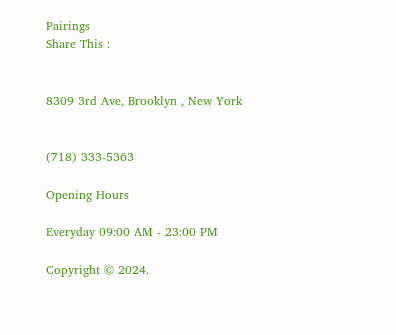Pairings
Share This :


8309 3rd Ave, Brooklyn , New York


(718) 333-5363

Opening Hours

Everyday 09:00 AM - 23:00 PM

Copyright © 2024.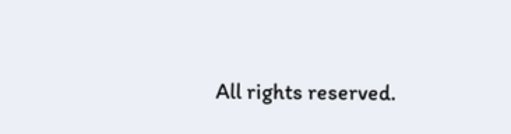All rights reserved.